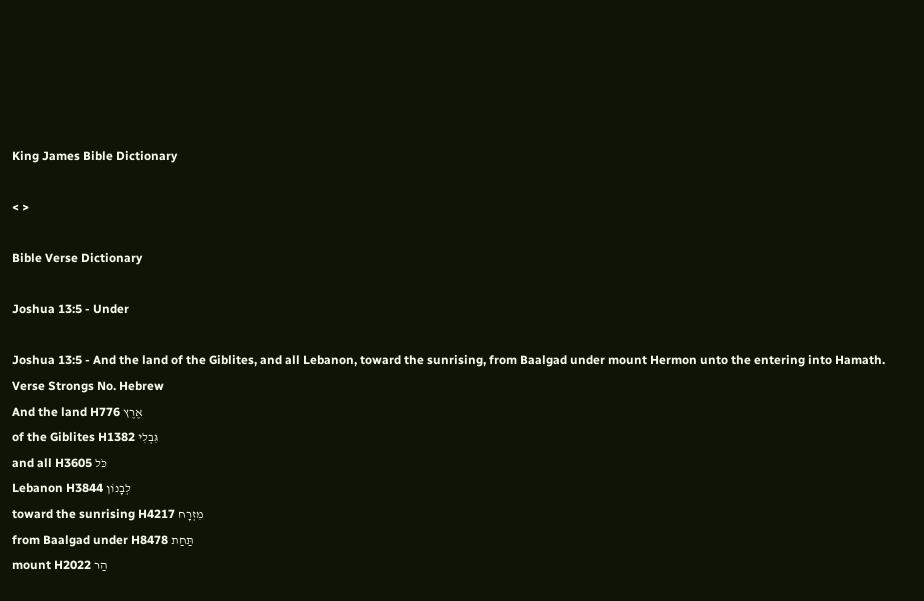King James Bible Dictionary

< >

Bible Verse Dictionary

Joshua 13:5 - Under

Joshua 13:5 - And the land of the Giblites, and all Lebanon, toward the sunrising, from Baalgad under mount Hermon unto the entering into Hamath.
Verse Strongs No. Hebrew
And the land H776 אֶרֶץ
of the Giblites H1382 גִּבְלִי
and all H3605 כֹּל
Lebanon H3844 לְבָנוֹן
toward the sunrising H4217 מִזְרָח
from Baalgad under H8478 תַּחַת
mount H2022 הַר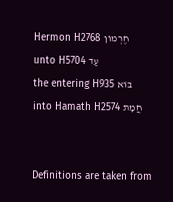Hermon H2768 חֶרְמוֹן
unto H5704 עַד
the entering H935 בּוֹא
into Hamath H2574 חֲמָת


Definitions are taken from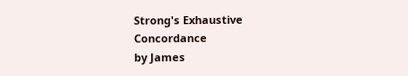Strong's Exhaustive Concordance
by James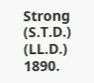Strong (S.T.D.) (LL.D.) 1890.